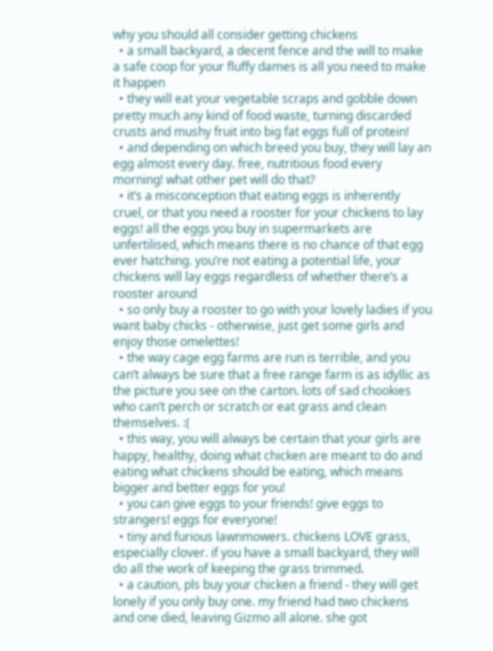why you should all consider getting chickens
  • a small backyard, a decent fence and the will to make a safe coop for your fluffy dames is all you need to make it happen
  • they will eat your vegetable scraps and gobble down pretty much any kind of food waste, turning discarded crusts and mushy fruit into big fat eggs full of protein!
  • and depending on which breed you buy, they will lay an egg almost every day. free, nutritious food every morning! what other pet will do that?
  • it’s a misconception that eating eggs is inherently cruel, or that you need a rooster for your chickens to lay eggs! all the eggs you buy in supermarkets are unfertilised, which means there is no chance of that egg ever hatching. you’re not eating a potential life, your chickens will lay eggs regardless of whether there’s a rooster around
  • so only buy a rooster to go with your lovely ladies if you want baby chicks - otherwise, just get some girls and enjoy those omelettes!
  • the way cage egg farms are run is terrible, and you can’t always be sure that a free range farm is as idyllic as the picture you see on the carton. lots of sad chookies who can’t perch or scratch or eat grass and clean themselves. :(
  • this way, you will always be certain that your girls are happy, healthy, doing what chicken are meant to do and eating what chickens should be eating, which means bigger and better eggs for you!
  • you can give eggs to your friends! give eggs to strangers! eggs for everyone!
  • tiny and furious lawnmowers. chickens LOVE grass, especially clover. if you have a small backyard, they will do all the work of keeping the grass trimmed.
  • a caution, pls buy your chicken a friend - they will get lonely if you only buy one. my friend had two chickens and one died, leaving Gizmo all alone. she got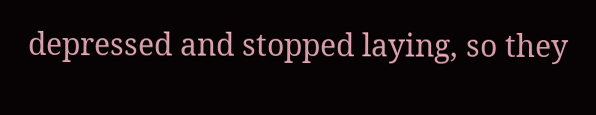depressed and stopped laying, so they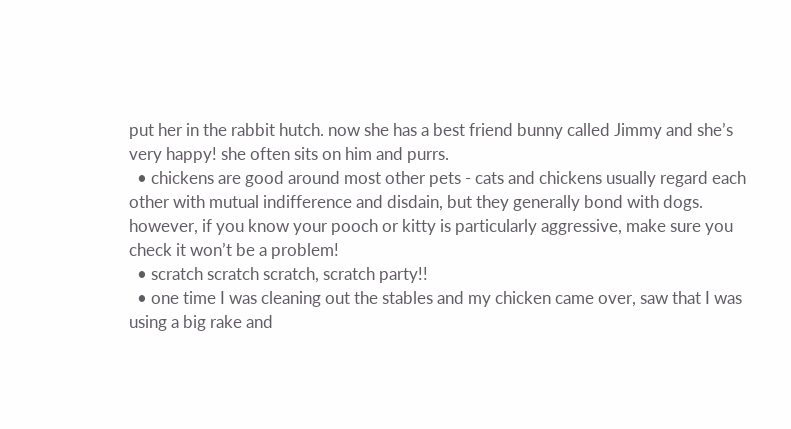put her in the rabbit hutch. now she has a best friend bunny called Jimmy and she’s very happy! she often sits on him and purrs.
  • chickens are good around most other pets - cats and chickens usually regard each other with mutual indifference and disdain, but they generally bond with dogs. however, if you know your pooch or kitty is particularly aggressive, make sure you check it won’t be a problem!
  • scratch scratch scratch, scratch party!!
  • one time I was cleaning out the stables and my chicken came over, saw that I was using a big rake and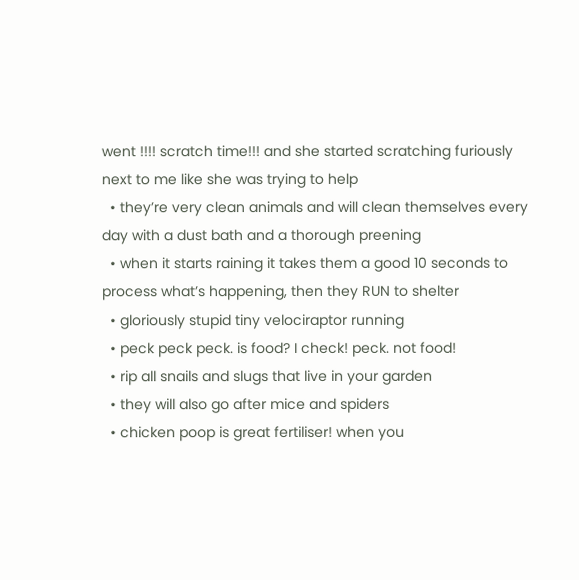went !!!! scratch time!!! and she started scratching furiously next to me like she was trying to help
  • they’re very clean animals and will clean themselves every day with a dust bath and a thorough preening
  • when it starts raining it takes them a good 10 seconds to process what’s happening, then they RUN to shelter
  • gloriously stupid tiny velociraptor running
  • peck peck peck. is food? I check! peck. not food!
  • rip all snails and slugs that live in your garden
  • they will also go after mice and spiders
  • chicken poop is great fertiliser! when you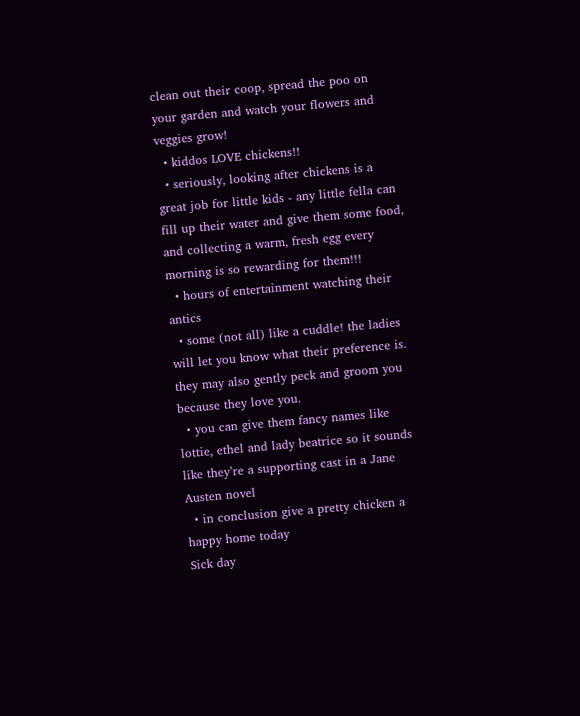clean out their coop, spread the poo on your garden and watch your flowers and veggies grow!
  • kiddos LOVE chickens!!
  • seriously, looking after chickens is a great job for little kids - any little fella can fill up their water and give them some food, and collecting a warm, fresh egg every morning is so rewarding for them!!!
  • hours of entertainment watching their antics
  • some (not all) like a cuddle! the ladies will let you know what their preference is. they may also gently peck and groom you because they love you.
  • you can give them fancy names like lottie, ethel and lady beatrice so it sounds like they’re a supporting cast in a Jane Austen novel
  • in conclusion give a pretty chicken a happy home today
Sick day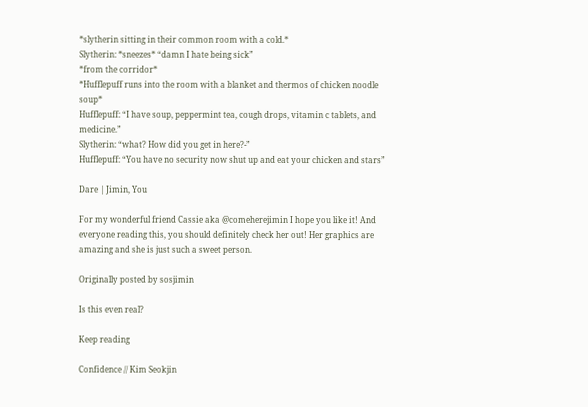*slytherin sitting in their common room with a cold.*
Slytherin: *sneezes* “damn I hate being sick”
*from the corridor*
*Hufflepuff runs into the room with a blanket and thermos of chicken noodle soup*
Hufflepuff: “I have soup, peppermint tea, cough drops, vitamin c tablets, and medicine.”
Slytherin: “what? How did you get in here?-”
Hufflepuff: “You have no security now shut up and eat your chicken and stars”

Dare | Jimin, You

For my wonderful friend Cassie aka @comeherejimin I hope you like it! And everyone reading this, you should definitely check her out! Her graphics are amazing and she is just such a sweet person.

Originally posted by sosjimin

Is this even real?

Keep reading

Confidence // Kim Seokjin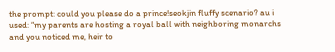the prompt: could you please do a prince!seokjin fluffy scenario? au i used: “my parents are hosting a royal ball with neighboring monarchs and you noticed me, heir to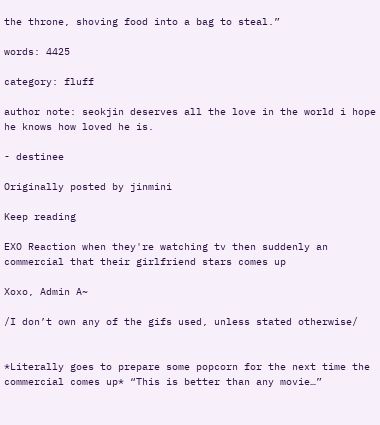the throne, shoving food into a bag to steal.”

words: 4425

category: fluff

author note: seokjin deserves all the love in the world i hope he knows how loved he is.

- destinee

Originally posted by jinmini

Keep reading

EXO Reaction when they're watching tv then suddenly an commercial that their girlfriend stars comes up

Xoxo, Admin A~

/I don’t own any of the gifs used, unless stated otherwise/


*Literally goes to prepare some popcorn for the next time the commercial comes up* “This is better than any movie…”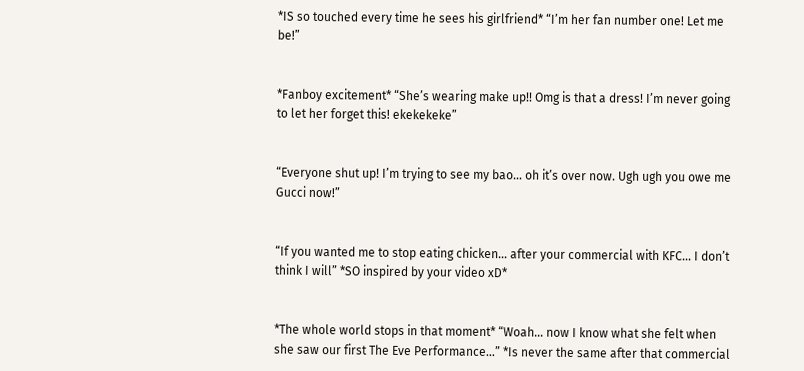*IS so touched every time he sees his girlfriend* “I’m her fan number one! Let me be!”


*Fanboy excitement* “She’s wearing make up!! Omg is that a dress! I’m never going to let her forget this! ekekekeke”


“Everyone shut up! I’m trying to see my bao… oh it’s over now. Ugh ugh you owe me Gucci now!”


“If you wanted me to stop eating chicken… after your commercial with KFC… I don’t think I will” *SO inspired by your video xD*


*The whole world stops in that moment* “Woah… now I know what she felt when she saw our first The Eve Performance…” *Is never the same after that commercial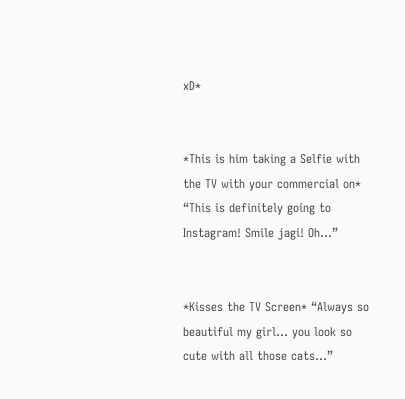xD*


*This is him taking a Selfie with the TV with your commercial on* “This is definitely going to Instagram! Smile jagi! Oh…”


*Kisses the TV Screen* “Always so beautiful my girl… you look so cute with all those cats…”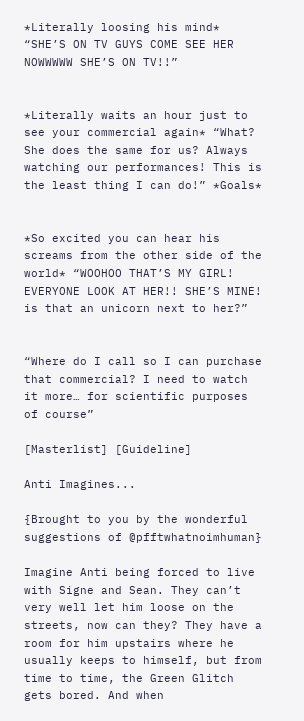*Literally loosing his mind* “SHE’S ON TV GUYS COME SEE HER NOWWWWW SHE’S ON TV!!”


*Literally waits an hour just to see your commercial again* “What? She does the same for us? Always watching our performances! This is the least thing I can do!” *Goals*


*So excited you can hear his screams from the other side of the world* “WOOHOO THAT’S MY GIRL! EVERYONE LOOK AT HER!! SHE’S MINE! is that an unicorn next to her?”


“Where do I call so I can purchase that commercial? I need to watch it more… for scientific purposes of course”

[Masterlist] [Guideline]

Anti Imagines...

{Brought to you by the wonderful suggestions of @pfftwhatnoimhuman}

Imagine Anti being forced to live with Signe and Sean. They can’t very well let him loose on the streets, now can they? They have a room for him upstairs where he usually keeps to himself, but from time to time, the Green Glitch gets bored. And when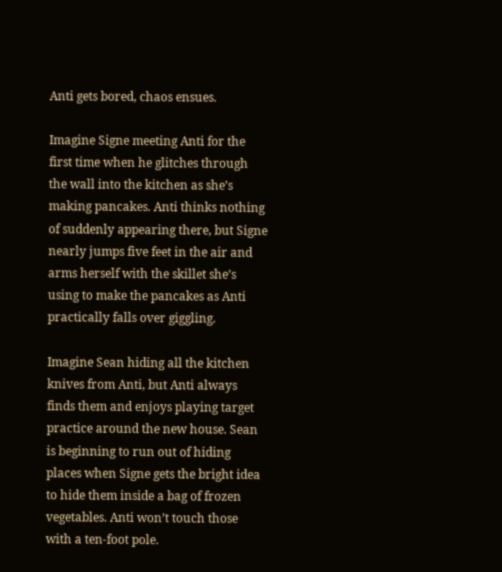Anti gets bored, chaos ensues.

Imagine Signe meeting Anti for the first time when he glitches through the wall into the kitchen as she’s making pancakes. Anti thinks nothing of suddenly appearing there, but Signe nearly jumps five feet in the air and arms herself with the skillet she’s using to make the pancakes as Anti practically falls over giggling.

Imagine Sean hiding all the kitchen knives from Anti, but Anti always finds them and enjoys playing target practice around the new house. Sean is beginning to run out of hiding places when Signe gets the bright idea to hide them inside a bag of frozen vegetables. Anti won’t touch those with a ten-foot pole.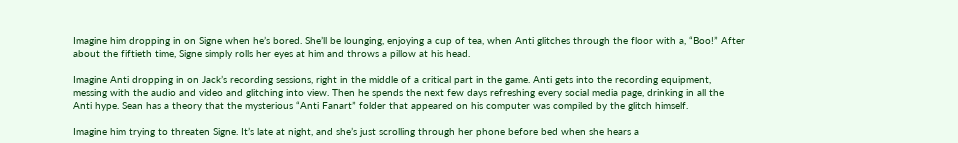Imagine him dropping in on Signe when he’s bored. She’ll be lounging, enjoying a cup of tea, when Anti glitches through the floor with a, “Boo!” After about the fiftieth time, Signe simply rolls her eyes at him and throws a pillow at his head.

Imagine Anti dropping in on Jack’s recording sessions, right in the middle of a critical part in the game. Anti gets into the recording equipment, messing with the audio and video and glitching into view. Then he spends the next few days refreshing every social media page, drinking in all the Anti hype. Sean has a theory that the mysterious “Anti Fanart” folder that appeared on his computer was compiled by the glitch himself.

Imagine him trying to threaten Signe. It’s late at night, and she’s just scrolling through her phone before bed when she hears a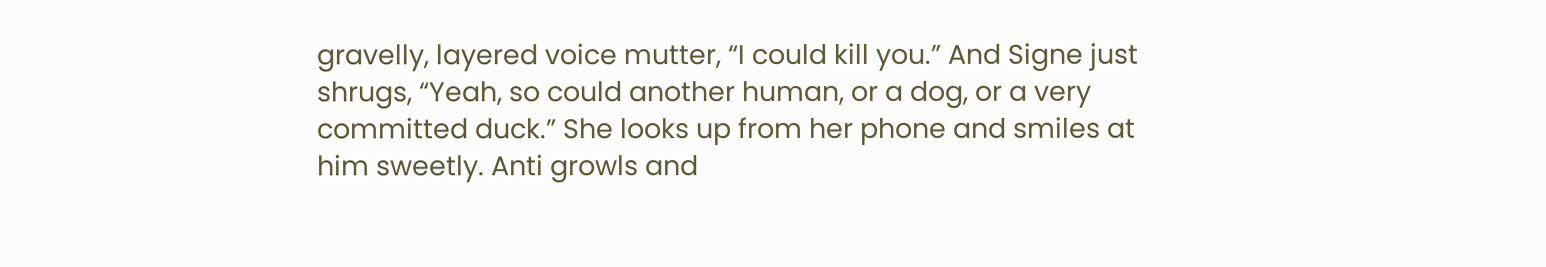gravelly, layered voice mutter, “I could kill you.” And Signe just shrugs, “Yeah, so could another human, or a dog, or a very committed duck.” She looks up from her phone and smiles at him sweetly. Anti growls and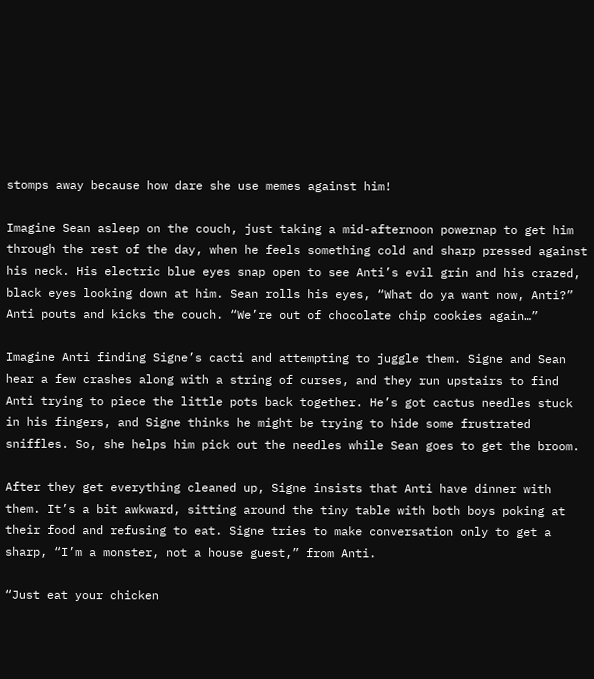stomps away because how dare she use memes against him!

Imagine Sean asleep on the couch, just taking a mid-afternoon powernap to get him through the rest of the day, when he feels something cold and sharp pressed against his neck. His electric blue eyes snap open to see Anti’s evil grin and his crazed, black eyes looking down at him. Sean rolls his eyes, “What do ya want now, Anti?” Anti pouts and kicks the couch. “We’re out of chocolate chip cookies again…”

Imagine Anti finding Signe’s cacti and attempting to juggle them. Signe and Sean hear a few crashes along with a string of curses, and they run upstairs to find Anti trying to piece the little pots back together. He’s got cactus needles stuck in his fingers, and Signe thinks he might be trying to hide some frustrated sniffles. So, she helps him pick out the needles while Sean goes to get the broom.

After they get everything cleaned up, Signe insists that Anti have dinner with them. It’s a bit awkward, sitting around the tiny table with both boys poking at their food and refusing to eat. Signe tries to make conversation only to get a sharp, “I’m a monster, not a house guest,” from Anti.

“Just eat your chicken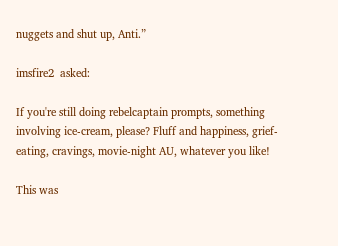nuggets and shut up, Anti.”

imsfire2  asked:

If you're still doing rebelcaptain prompts, something involving ice-cream, please? Fluff and happiness, grief-eating, cravings, movie-night AU, whatever you like!

This was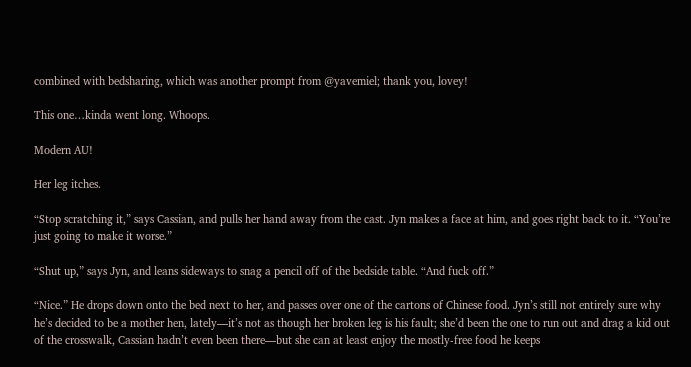combined with bedsharing, which was another prompt from @yavemiel; thank you, lovey!

This one…kinda went long. Whoops.

Modern AU!

Her leg itches.

“Stop scratching it,” says Cassian, and pulls her hand away from the cast. Jyn makes a face at him, and goes right back to it. “You’re just going to make it worse.”

“Shut up,” says Jyn, and leans sideways to snag a pencil off of the bedside table. “And fuck off.”

“Nice.” He drops down onto the bed next to her, and passes over one of the cartons of Chinese food. Jyn’s still not entirely sure why he’s decided to be a mother hen, lately—it’s not as though her broken leg is his fault; she’d been the one to run out and drag a kid out of the crosswalk, Cassian hadn’t even been there—but she can at least enjoy the mostly-free food he keeps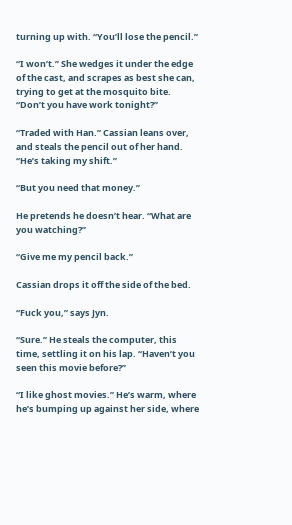turning up with. “You’ll lose the pencil.”

“I won’t.” She wedges it under the edge of the cast, and scrapes as best she can, trying to get at the mosquito bite. “Don’t you have work tonight?”

“Traded with Han.” Cassian leans over, and steals the pencil out of her hand. “He’s taking my shift.”

“But you need that money.”

He pretends he doesn’t hear. “What are you watching?”

“Give me my pencil back.”

Cassian drops it off the side of the bed.

“Fuck you,” says Jyn.

“Sure.” He steals the computer, this time, settling it on his lap. “Haven’t you seen this movie before?”

“I like ghost movies.” He’s warm, where he’s bumping up against her side, where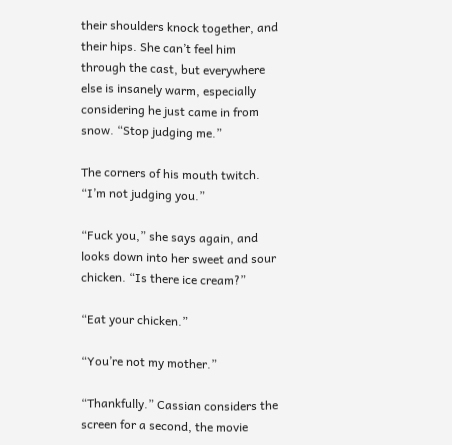their shoulders knock together, and their hips. She can’t feel him through the cast, but everywhere else is insanely warm, especially considering he just came in from snow. “Stop judging me.”

The corners of his mouth twitch. “I’m not judging you.”

“Fuck you,” she says again, and looks down into her sweet and sour chicken. “Is there ice cream?”

“Eat your chicken.”

“You’re not my mother.”

“Thankfully.” Cassian considers the screen for a second, the movie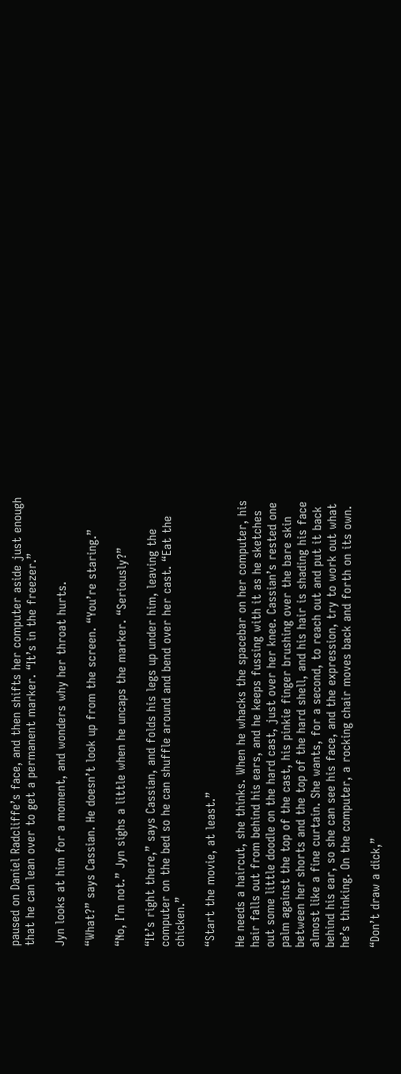paused on Daniel Radcliffe’s face, and then shifts her computer aside just enough that he can lean over to get a permanent marker. “It’s in the freezer.”

Jyn looks at him for a moment, and wonders why her throat hurts.

“What?” says Cassian. He doesn’t look up from the screen. “You’re staring.”

“No, I’m not.” Jyn sighs a little when he uncaps the marker. “Seriously?”

“It’s right there,” says Cassian, and folds his legs up under him, leaving the computer on the bed so he can shuffle around and bend over her cast. “Eat the chicken.”

“Start the movie, at least.”

He needs a haircut, she thinks. When he whacks the spacebar on her computer, his hair falls out from behind his ears, and he keeps fussing with it as he sketches out some little doodle on the hard cast, just over her knee. Cassian’s rested one palm against the top of the cast, his pinkie finger brushing over the bare skin between her shorts and the top of the hard shell, and his hair is shading his face almost like a fine curtain. She wants, for a second, to reach out and put it back behind his ear, so she can see his face, and the expression, try to work out what he’s thinking. On the computer, a rocking chair moves back and forth on its own.

“Don’t draw a dick,”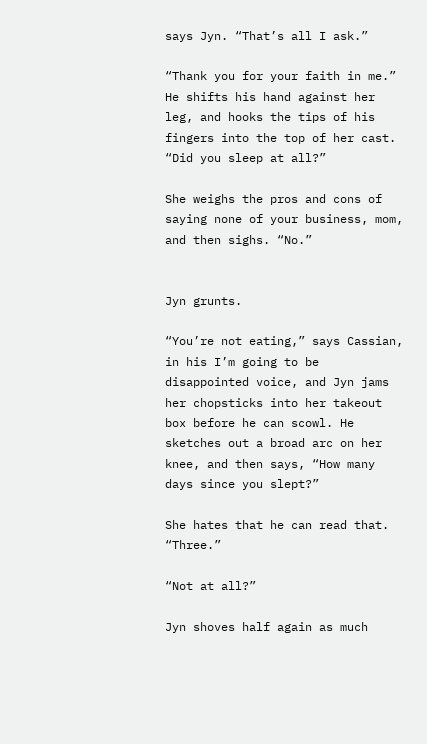says Jyn. “That’s all I ask.”

“Thank you for your faith in me.” He shifts his hand against her leg, and hooks the tips of his fingers into the top of her cast. “Did you sleep at all?”

She weighs the pros and cons of saying none of your business, mom, and then sighs. “No.”


Jyn grunts.

“You’re not eating,” says Cassian, in his I’m going to be disappointed voice, and Jyn jams her chopsticks into her takeout box before he can scowl. He sketches out a broad arc on her knee, and then says, “How many days since you slept?”

She hates that he can read that. “Three.”

“Not at all?”

Jyn shoves half again as much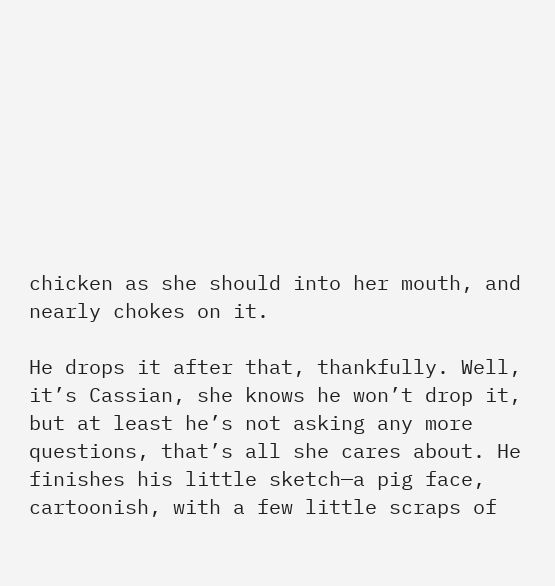chicken as she should into her mouth, and nearly chokes on it.

He drops it after that, thankfully. Well, it’s Cassian, she knows he won’t drop it, but at least he’s not asking any more questions, that’s all she cares about. He finishes his little sketch—a pig face, cartoonish, with a few little scraps of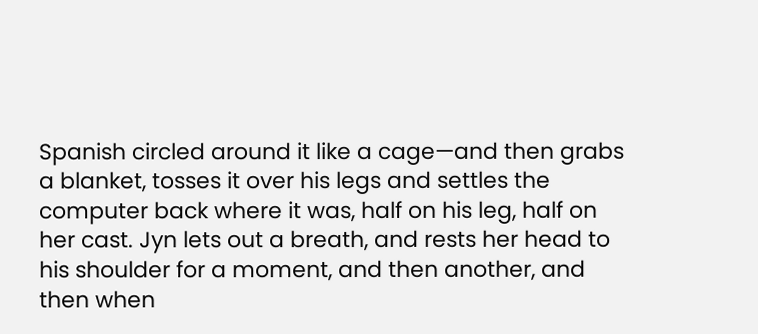Spanish circled around it like a cage—and then grabs a blanket, tosses it over his legs and settles the computer back where it was, half on his leg, half on her cast. Jyn lets out a breath, and rests her head to his shoulder for a moment, and then another, and then when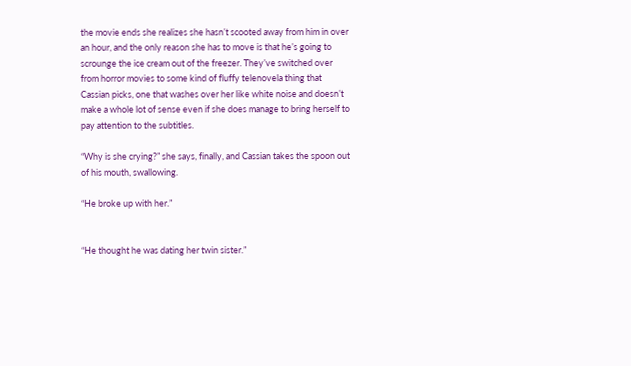the movie ends she realizes she hasn’t scooted away from him in over an hour, and the only reason she has to move is that he’s going to scrounge the ice cream out of the freezer. They’ve switched over from horror movies to some kind of fluffy telenovela thing that Cassian picks, one that washes over her like white noise and doesn’t make a whole lot of sense even if she does manage to bring herself to pay attention to the subtitles.

“Why is she crying?” she says, finally, and Cassian takes the spoon out of his mouth, swallowing.

“He broke up with her.”


“He thought he was dating her twin sister.”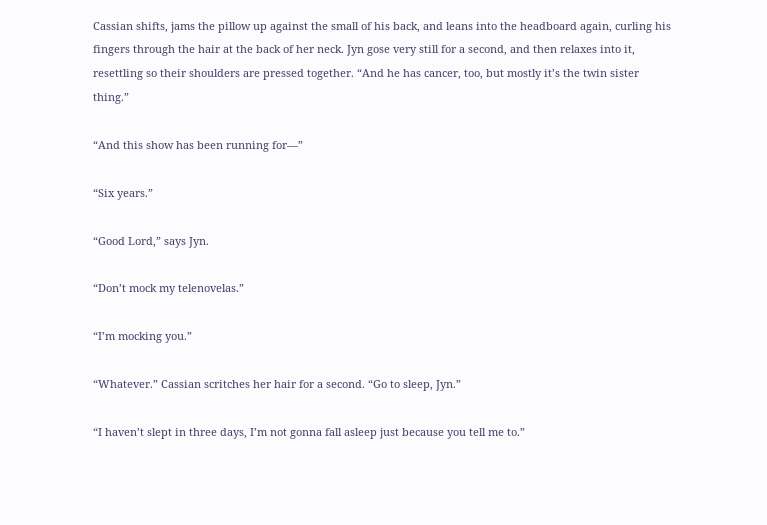Cassian shifts, jams the pillow up against the small of his back, and leans into the headboard again, curling his fingers through the hair at the back of her neck. Jyn gose very still for a second, and then relaxes into it, resettling so their shoulders are pressed together. “And he has cancer, too, but mostly it’s the twin sister thing.”

“And this show has been running for—”

“Six years.”

“Good Lord,” says Jyn.

“Don’t mock my telenovelas.”

“I’m mocking you.”

“Whatever.” Cassian scritches her hair for a second. “Go to sleep, Jyn.”

“I haven’t slept in three days, I’m not gonna fall asleep just because you tell me to.”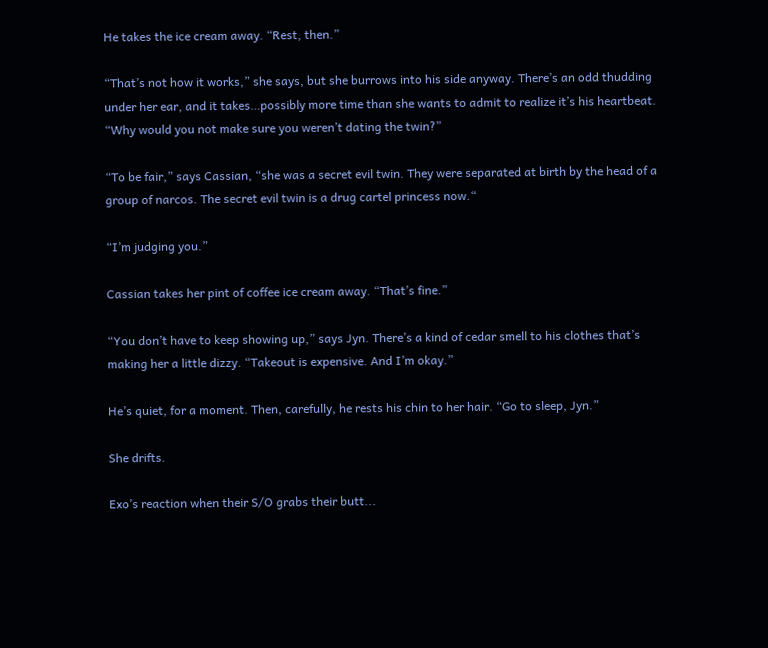He takes the ice cream away. “Rest, then.”

“That’s not how it works,” she says, but she burrows into his side anyway. There’s an odd thudding under her ear, and it takes…possibly more time than she wants to admit to realize it’s his heartbeat. “Why would you not make sure you weren’t dating the twin?”

“To be fair,” says Cassian, “she was a secret evil twin. They were separated at birth by the head of a group of narcos. The secret evil twin is a drug cartel princess now.“

“I’m judging you.”

Cassian takes her pint of coffee ice cream away. “That’s fine.”

“You don’t have to keep showing up,” says Jyn. There’s a kind of cedar smell to his clothes that’s making her a little dizzy. “Takeout is expensive. And I’m okay.”

He’s quiet, for a moment. Then, carefully, he rests his chin to her hair. “Go to sleep, Jyn.”

She drifts.

Exo’s reaction when their S/O grabs their butt...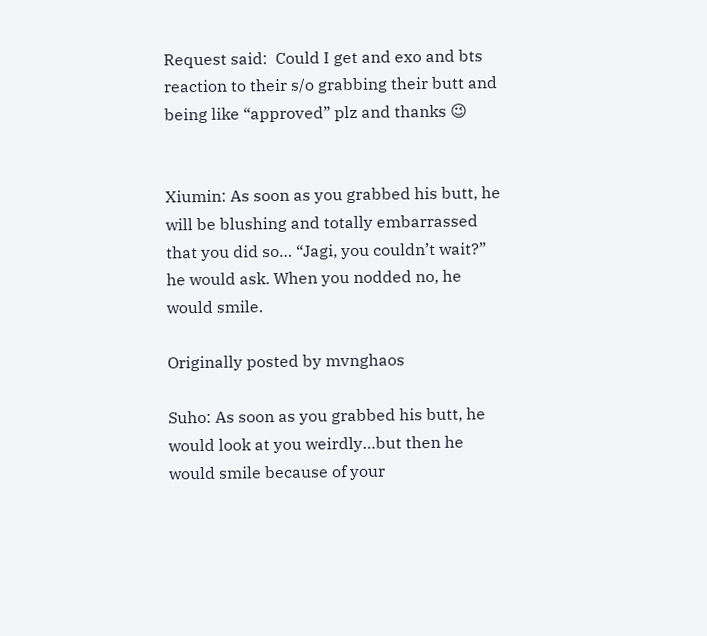Request said:  Could I get and exo and bts reaction to their s/o grabbing their butt and being like “approved” plz and thanks 😉


Xiumin: As soon as you grabbed his butt, he will be blushing and totally embarrassed that you did so… “Jagi, you couldn’t wait?” he would ask. When you nodded no, he would smile.

Originally posted by mvnghaos

Suho: As soon as you grabbed his butt, he would look at you weirdly…but then he would smile because of your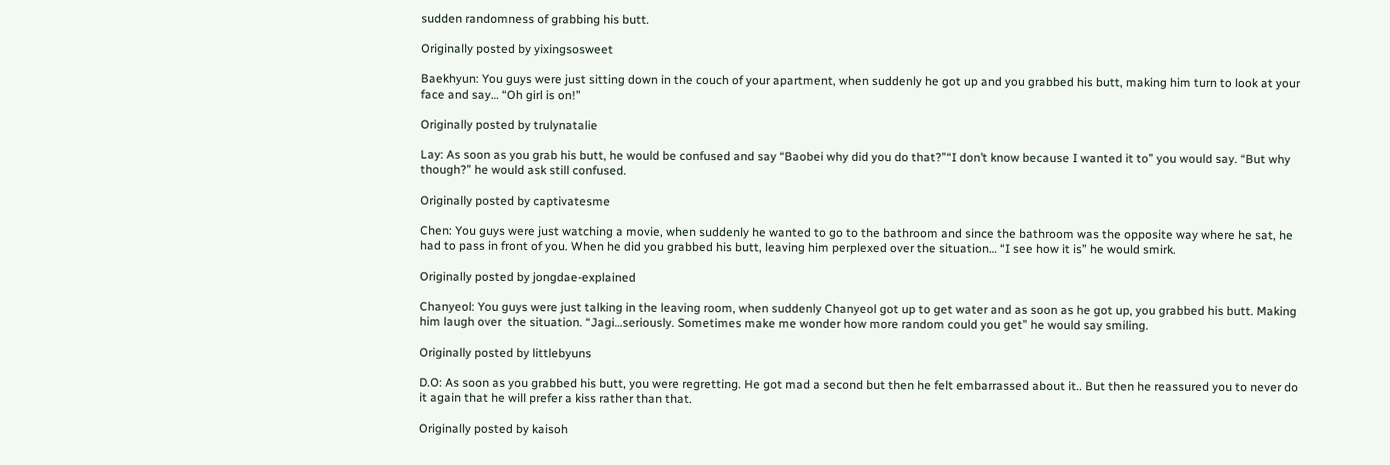sudden randomness of grabbing his butt.

Originally posted by yixingsosweet

Baekhyun: You guys were just sitting down in the couch of your apartment, when suddenly he got up and you grabbed his butt, making him turn to look at your face and say… “Oh girl is on!”

Originally posted by trulynatalie

Lay: As soon as you grab his butt, he would be confused and say “Baobei why did you do that?”“I don’t know because I wanted it to” you would say. “But why though?” he would ask still confused.

Originally posted by captivatesme

Chen: You guys were just watching a movie, when suddenly he wanted to go to the bathroom and since the bathroom was the opposite way where he sat, he had to pass in front of you. When he did you grabbed his butt, leaving him perplexed over the situation… “I see how it is” he would smirk.

Originally posted by jongdae-explained

Chanyeol: You guys were just talking in the leaving room, when suddenly Chanyeol got up to get water and as soon as he got up, you grabbed his butt. Making him laugh over  the situation. “Jagi…seriously. Sometimes make me wonder how more random could you get” he would say smiling.

Originally posted by littlebyuns

D.O: As soon as you grabbed his butt, you were regretting. He got mad a second but then he felt embarrassed about it.. But then he reassured you to never do it again that he will prefer a kiss rather than that.

Originally posted by kaisoh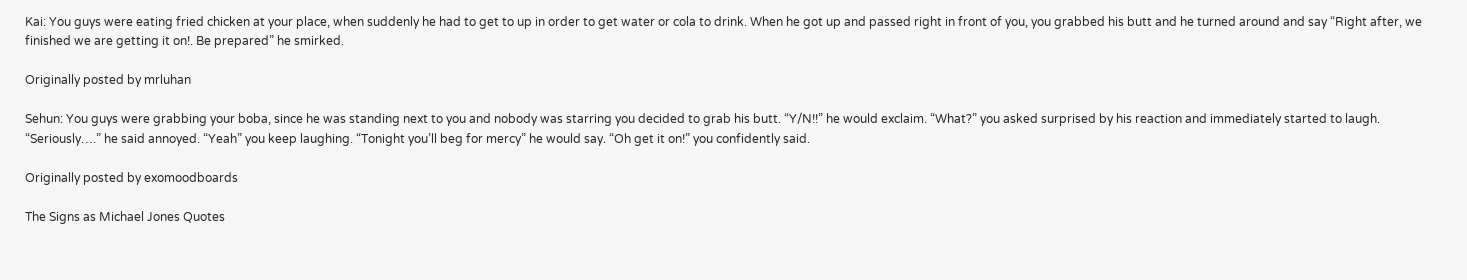Kai: You guys were eating fried chicken at your place, when suddenly he had to get to up in order to get water or cola to drink. When he got up and passed right in front of you, you grabbed his butt and he turned around and say “Right after, we finished we are getting it on!. Be prepared” he smirked.

Originally posted by mrluhan

Sehun: You guys were grabbing your boba, since he was standing next to you and nobody was starring you decided to grab his butt. “Y/N!!” he would exclaim. “What?” you asked surprised by his reaction and immediately started to laugh.  “Seriously….” he said annoyed. “Yeah” you keep laughing. “Tonight you’ll beg for mercy” he would say. “Oh get it on!” you confidently said.

Originally posted by exomoodboards

The Signs as Michael Jones Quotes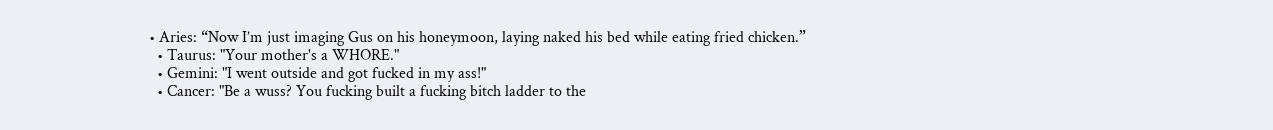• Aries: “Now I’m just imaging Gus on his honeymoon, laying naked his bed while eating fried chicken.”
  • Taurus: "Your mother's a WHORE."
  • Gemini: "I went outside and got fucked in my ass!"
  • Cancer: "Be a wuss? You fucking built a fucking bitch ladder to the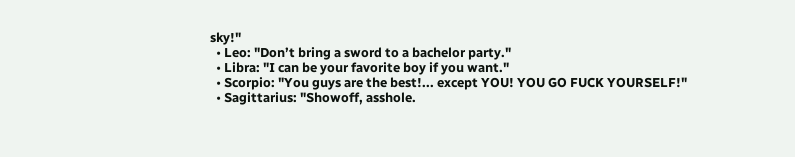sky!"
  • Leo: "Don’t bring a sword to a bachelor party."
  • Libra: "I can be your favorite boy if you want."
  • Scorpio: "You guys are the best!... except YOU! YOU GO FUCK YOURSELF!"
  • Sagittarius: "Showoff, asshole.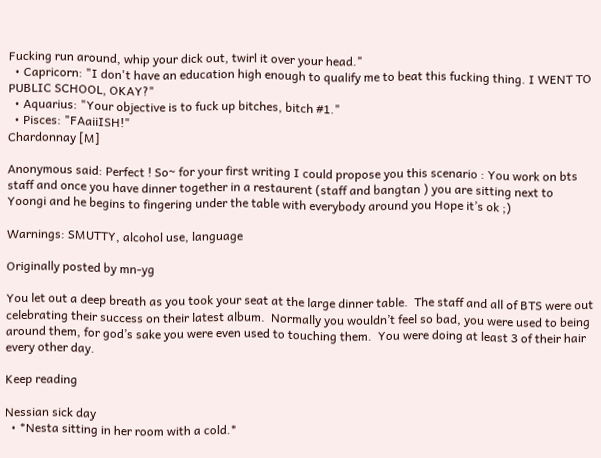Fucking run around, whip your dick out, twirl it over your head."
  • Capricorn: "I don't have an education high enough to qualify me to beat this fucking thing. I WENT TO PUBLIC SCHOOL, OKAY?"
  • Aquarius: "Your objective is to fuck up bitches, bitch #1."
  • Pisces: "FAaiiISH!"
Chardonnay [M]

Anonymous said: Perfect ! So~ for your first writing I could propose you this scenario : You work on bts staff and once you have dinner together in a restaurent (staff and bangtan ) you are sitting next to Yoongi and he begins to fingering under the table with everybody around you Hope it’s ok ;)

Warnings: SMUTTY, alcohol use, language

Originally posted by mn-yg

You let out a deep breath as you took your seat at the large dinner table.  The staff and all of BTS were out celebrating their success on their latest album.  Normally you wouldn’t feel so bad, you were used to being around them, for god’s sake you were even used to touching them.  You were doing at least 3 of their hair every other day.

Keep reading

Nessian sick day
  • *Nesta sitting in her room with a cold.*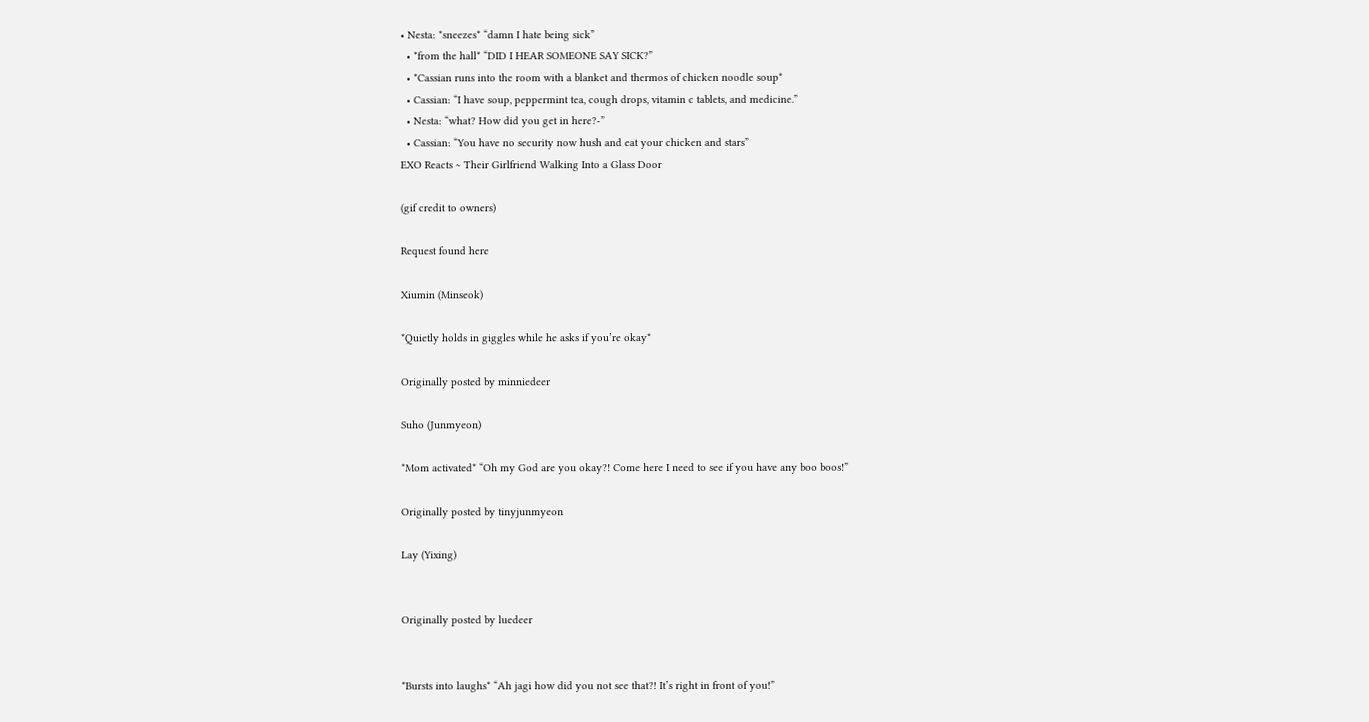• Nesta: *sneezes* “damn I hate being sick”
  • *from the hall* “DID I HEAR SOMEONE SAY SICK?”
  • *Cassian runs into the room with a blanket and thermos of chicken noodle soup*
  • Cassian: “I have soup, peppermint tea, cough drops, vitamin c tablets, and medicine.”
  • Nesta: “what? How did you get in here?-”
  • Cassian: “You have no security now hush and eat your chicken and stars”
EXO Reacts ~ Their Girlfriend Walking Into a Glass Door

(gif credit to owners)

Request found here

Xiumin (Minseok)

*Quietly holds in giggles while he asks if you’re okay*

Originally posted by minniedeer

Suho (Junmyeon)

*Mom activated* “Oh my God are you okay?! Come here I need to see if you have any boo boos!”

Originally posted by tinyjunmyeon

Lay (Yixing)


Originally posted by luedeer


*Bursts into laughs* “Ah jagi how did you not see that?! It’s right in front of you!”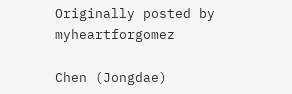Originally posted by myheartforgomez

Chen (Jongdae)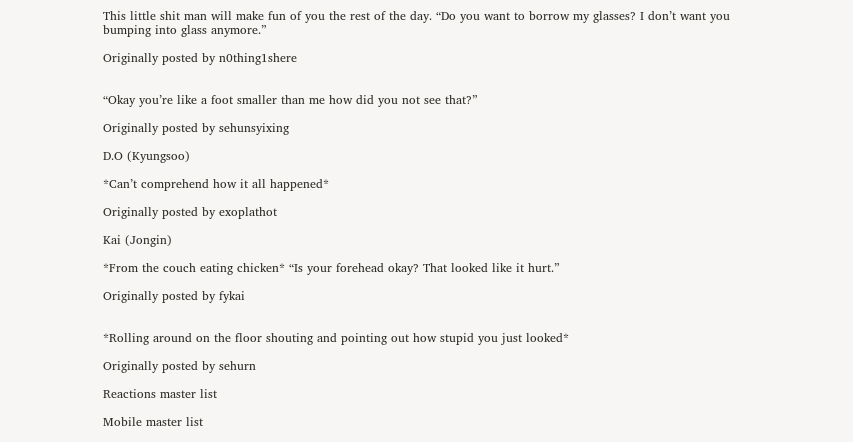This little shit man will make fun of you the rest of the day. “Do you want to borrow my glasses? I don’t want you bumping into glass anymore.”

Originally posted by n0thing1shere


“Okay you’re like a foot smaller than me how did you not see that?”

Originally posted by sehunsyixing

D.O (Kyungsoo)

*Can’t comprehend how it all happened*

Originally posted by exoplathot

Kai (Jongin)

*From the couch eating chicken* “Is your forehead okay? That looked like it hurt.”

Originally posted by fykai


*Rolling around on the floor shouting and pointing out how stupid you just looked*

Originally posted by sehurn

Reactions master list

Mobile master list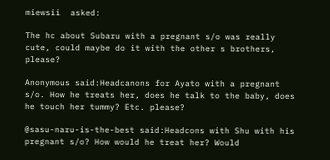miewsii  asked:

The hc about Subaru with a pregnant s/o was really cute, could maybe do it with the other s brothers, please?

Anonymous said:Headcanons for Ayato with a pregnant s/o. How he treats her, does he talk to the baby, does he touch her tummy? Etc. please?

@sasu-naru-is-the-best said:Headcons with Shu with his pregnant s/o? How would he treat her? Would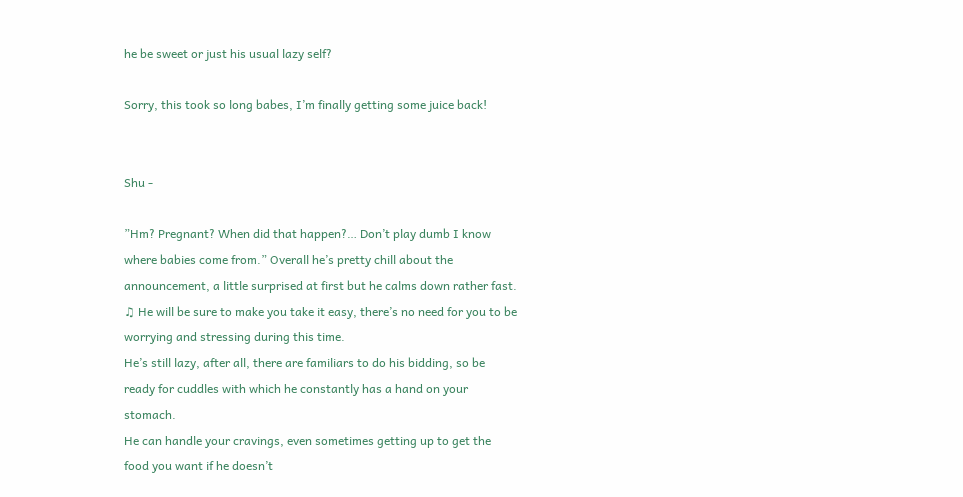he be sweet or just his usual lazy self?

Sorry, this took so long babes, I’m finally getting some juice back!


Shu -

”Hm? Pregnant? When did that happen?… Don’t play dumb I know where babies come from.” Overall he’s pretty chill about the announcement, a little surprised at first but he calms down rather fast.
♫ He will be sure to make you take it easy, there’s no need for you to be worrying and stressing during this time.
He’s still lazy, after all, there are familiars to do his bidding, so be ready for cuddles with which he constantly has a hand on your stomach.
He can handle your cravings, even sometimes getting up to get the food you want if he doesn’t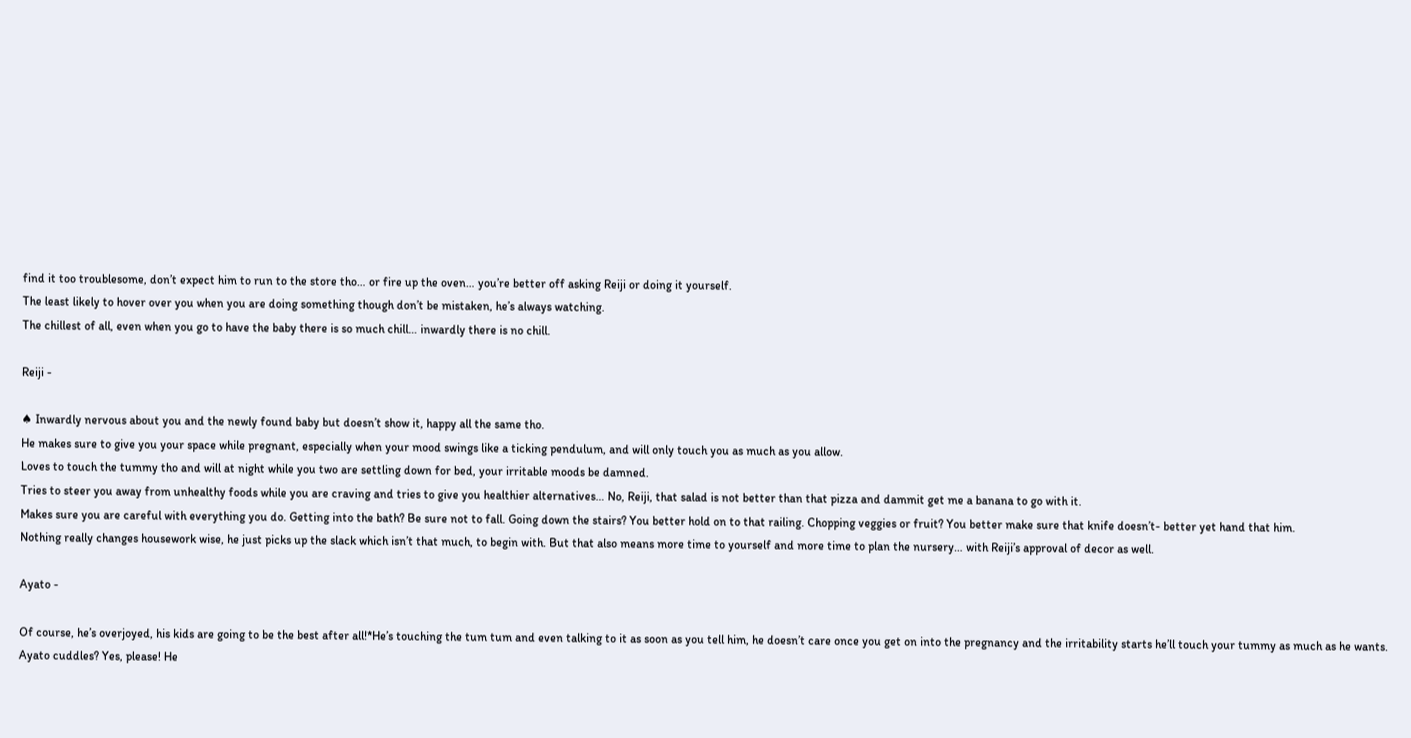find it too troublesome, don’t expect him to run to the store tho… or fire up the oven… you’re better off asking Reiji or doing it yourself.
The least likely to hover over you when you are doing something though don’t be mistaken, he’s always watching.
The chillest of all, even when you go to have the baby there is so much chill… inwardly there is no chill.

Reiji -

♠ Inwardly nervous about you and the newly found baby but doesn’t show it, happy all the same tho.
He makes sure to give you your space while pregnant, especially when your mood swings like a ticking pendulum, and will only touch you as much as you allow.
Loves to touch the tummy tho and will at night while you two are settling down for bed, your irritable moods be damned.
Tries to steer you away from unhealthy foods while you are craving and tries to give you healthier alternatives… No, Reiji, that salad is not better than that pizza and dammit get me a banana to go with it.
Makes sure you are careful with everything you do. Getting into the bath? Be sure not to fall. Going down the stairs? You better hold on to that railing. Chopping veggies or fruit? You better make sure that knife doesn’t- better yet hand that him.
Nothing really changes housework wise, he just picks up the slack which isn’t that much, to begin with. But that also means more time to yourself and more time to plan the nursery… with Reiji’s approval of decor as well.

Ayato -

Of course, he’s overjoyed, his kids are going to be the best after all!*He’s touching the tum tum and even talking to it as soon as you tell him, he doesn’t care once you get on into the pregnancy and the irritability starts he’ll touch your tummy as much as he wants.
Ayato cuddles? Yes, please! He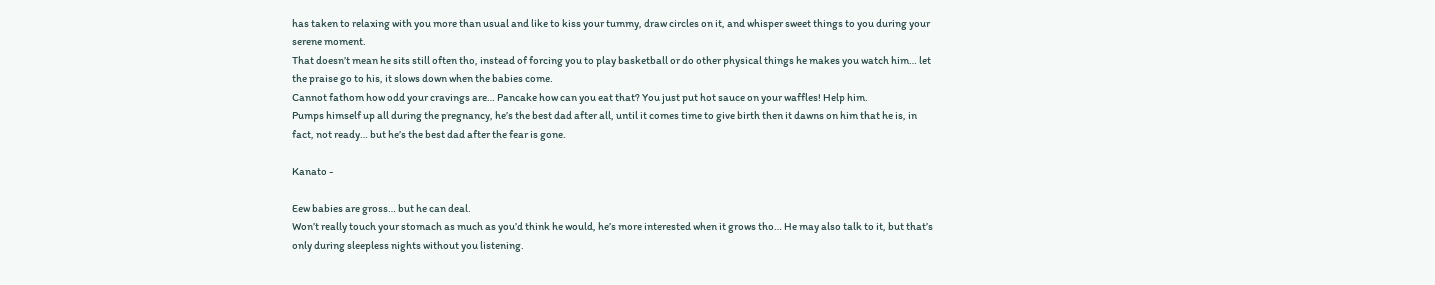has taken to relaxing with you more than usual and like to kiss your tummy, draw circles on it, and whisper sweet things to you during your serene moment.
That doesn’t mean he sits still often tho, instead of forcing you to play basketball or do other physical things he makes you watch him… let the praise go to his, it slows down when the babies come.
Cannot fathom how odd your cravings are… Pancake how can you eat that? You just put hot sauce on your waffles! Help him.
Pumps himself up all during the pregnancy, he’s the best dad after all, until it comes time to give birth then it dawns on him that he is, in fact, not ready… but he’s the best dad after the fear is gone.

Kanato -

Eew babies are gross… but he can deal.
Won’t really touch your stomach as much as you’d think he would, he’s more interested when it grows tho… He may also talk to it, but that’s only during sleepless nights without you listening.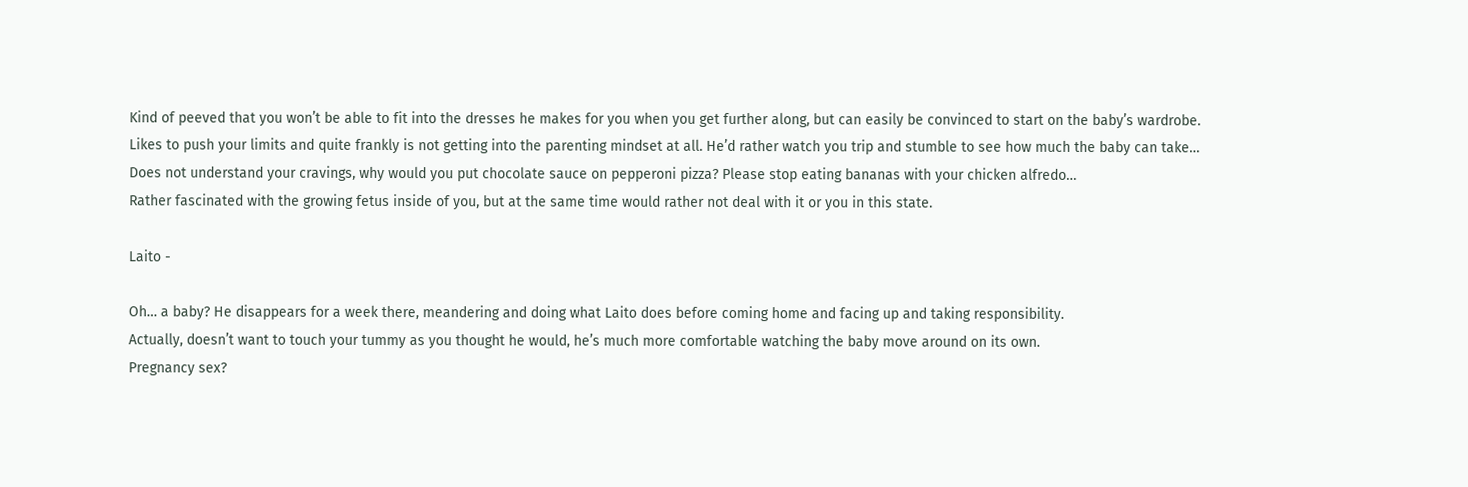Kind of peeved that you won’t be able to fit into the dresses he makes for you when you get further along, but can easily be convinced to start on the baby’s wardrobe.
Likes to push your limits and quite frankly is not getting into the parenting mindset at all. He’d rather watch you trip and stumble to see how much the baby can take…
Does not understand your cravings, why would you put chocolate sauce on pepperoni pizza? Please stop eating bananas with your chicken alfredo…
Rather fascinated with the growing fetus inside of you, but at the same time would rather not deal with it or you in this state.

Laito -

Oh… a baby? He disappears for a week there, meandering and doing what Laito does before coming home and facing up and taking responsibility.
Actually, doesn’t want to touch your tummy as you thought he would, he’s much more comfortable watching the baby move around on its own.
Pregnancy sex?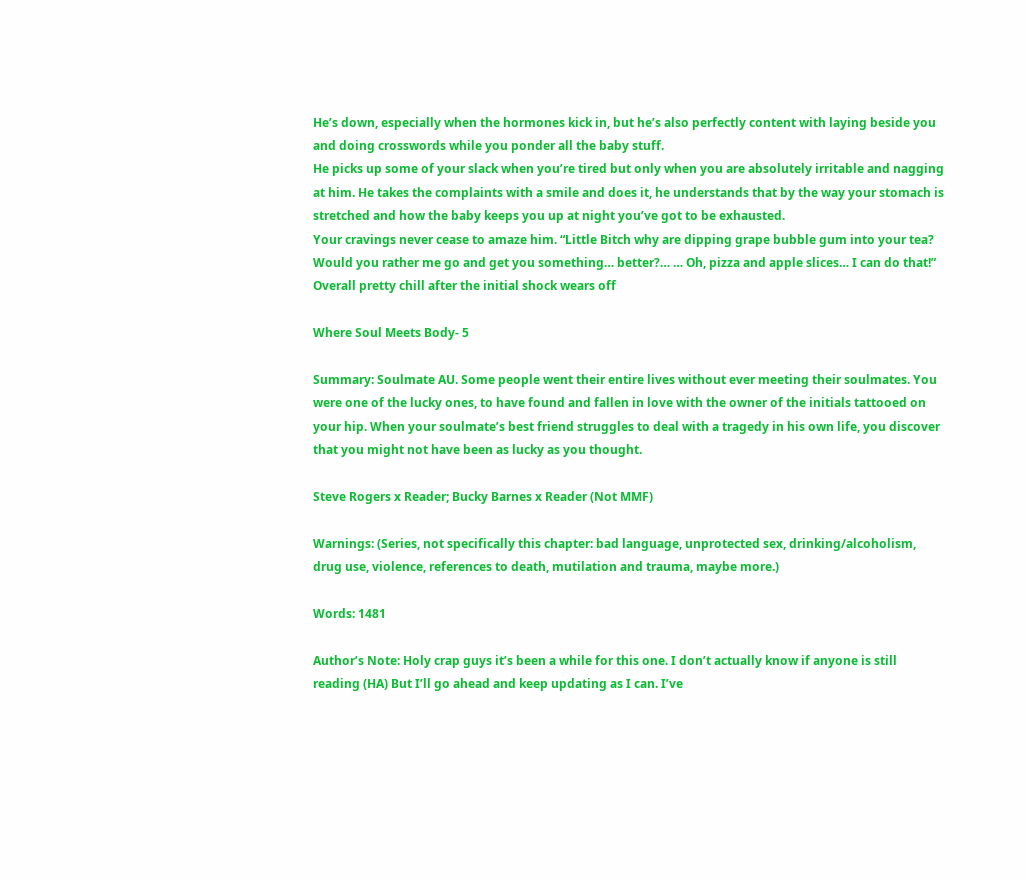He’s down, especially when the hormones kick in, but he’s also perfectly content with laying beside you and doing crosswords while you ponder all the baby stuff.
He picks up some of your slack when you’re tired but only when you are absolutely irritable and nagging at him. He takes the complaints with a smile and does it, he understands that by the way your stomach is stretched and how the baby keeps you up at night you’ve got to be exhausted.
Your cravings never cease to amaze him. “Little Bitch why are dipping grape bubble gum into your tea? Would you rather me go and get you something… better?… … Oh, pizza and apple slices… I can do that!”
Overall pretty chill after the initial shock wears off

Where Soul Meets Body- 5

Summary: Soulmate AU. Some people went their entire lives without ever meeting their soulmates. You were one of the lucky ones, to have found and fallen in love with the owner of the initials tattooed on your hip. When your soulmate’s best friend struggles to deal with a tragedy in his own life, you discover that you might not have been as lucky as you thought.

Steve Rogers x Reader; Bucky Barnes x Reader (Not MMF)

Warnings: (Series, not specifically this chapter: bad language, unprotected sex, drinking/alcoholism, drug use, violence, references to death, mutilation and trauma, maybe more.)

Words: 1481

Author’s Note: Holy crap guys it’s been a while for this one. I don’t actually know if anyone is still reading (HA) But I’ll go ahead and keep updating as I can. I’ve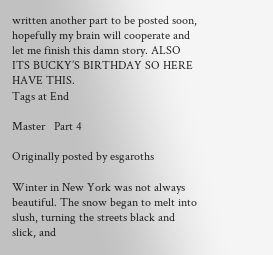written another part to be posted soon, hopefully my brain will cooperate and let me finish this damn story. ALSO ITS BUCKY’S BIRTHDAY SO HERE HAVE THIS.
Tags at End

Master   Part 4

Originally posted by esgaroths

Winter in New York was not always beautiful. The snow began to melt into slush, turning the streets black and slick, and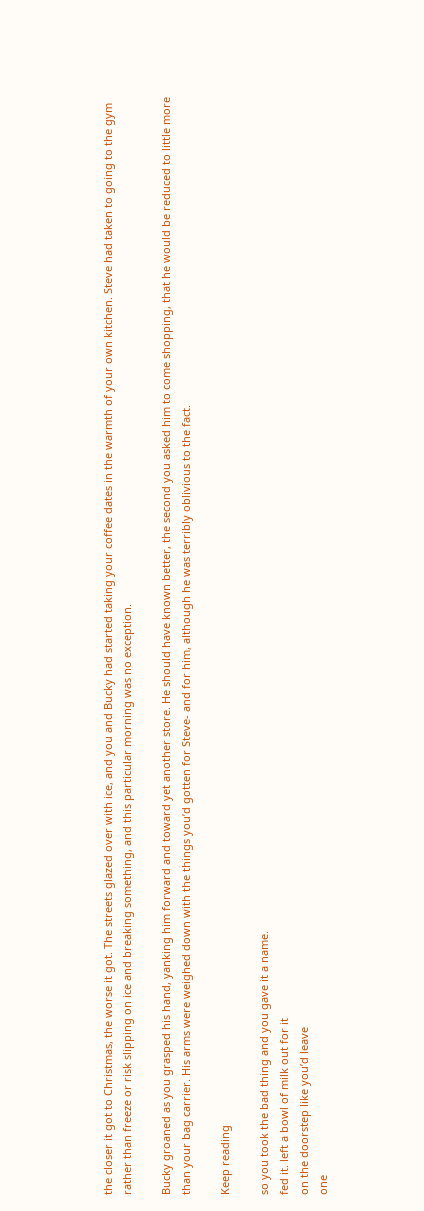the closer it got to Christmas, the worse it got. The streets glazed over with ice, and you and Bucky had started taking your coffee dates in the warmth of your own kitchen. Steve had taken to going to the gym rather than freeze or risk slipping on ice and breaking something, and this particular morning was no exception.

Bucky groaned as you grasped his hand, yanking him forward and toward yet another store. He should have known better, the second you asked him to come shopping, that he would be reduced to little more than your bag carrier. His arms were weighed down with the things you’d gotten for Steve- and for him, although he was terribly oblivious to the fact.

Keep reading

so you took the bad thing and you gave it a name.
fed it. left a bowl of milk out for it
on the doorstep like you’d leave
one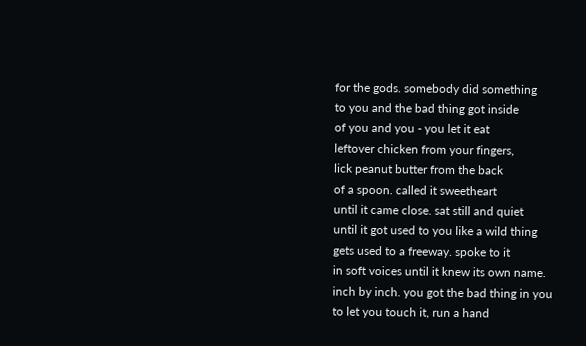for the gods. somebody did something
to you and the bad thing got inside
of you and you - you let it eat
leftover chicken from your fingers,
lick peanut butter from the back
of a spoon. called it sweetheart
until it came close. sat still and quiet
until it got used to you like a wild thing
gets used to a freeway. spoke to it
in soft voices until it knew its own name.
inch by inch. you got the bad thing in you
to let you touch it, run a hand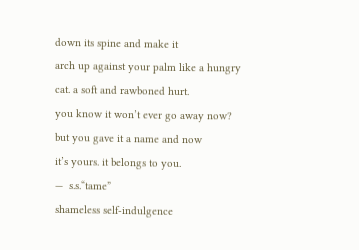down its spine and make it
arch up against your palm like a hungry
cat. a soft and rawboned hurt.
you know it won’t ever go away now?
but you gave it a name and now
it’s yours. it belongs to you.
—  s.s.“tame”
shameless self-indulgence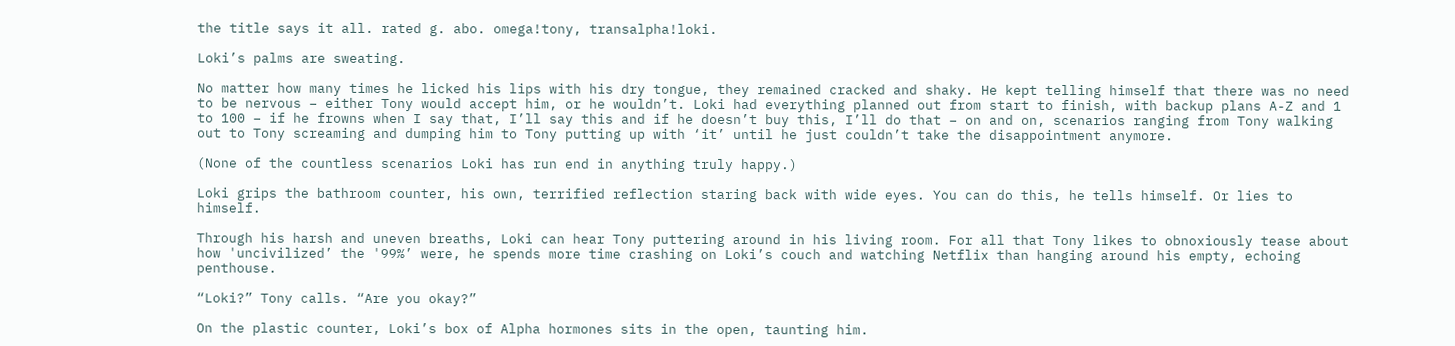the title says it all. rated g. abo. omega!tony, transalpha!loki.

Loki’s palms are sweating.

No matter how many times he licked his lips with his dry tongue, they remained cracked and shaky. He kept telling himself that there was no need to be nervous – either Tony would accept him, or he wouldn’t. Loki had everything planned out from start to finish, with backup plans A-Z and 1 to 100 – if he frowns when I say that, I’ll say this and if he doesn’t buy this, I’ll do that – on and on, scenarios ranging from Tony walking out to Tony screaming and dumping him to Tony putting up with ‘it’ until he just couldn’t take the disappointment anymore.

(None of the countless scenarios Loki has run end in anything truly happy.)

Loki grips the bathroom counter, his own, terrified reflection staring back with wide eyes. You can do this, he tells himself. Or lies to himself.

Through his harsh and uneven breaths, Loki can hear Tony puttering around in his living room. For all that Tony likes to obnoxiously tease about how 'uncivilized’ the '99%’ were, he spends more time crashing on Loki’s couch and watching Netflix than hanging around his empty, echoing penthouse.

“Loki?” Tony calls. “Are you okay?”

On the plastic counter, Loki’s box of Alpha hormones sits in the open, taunting him.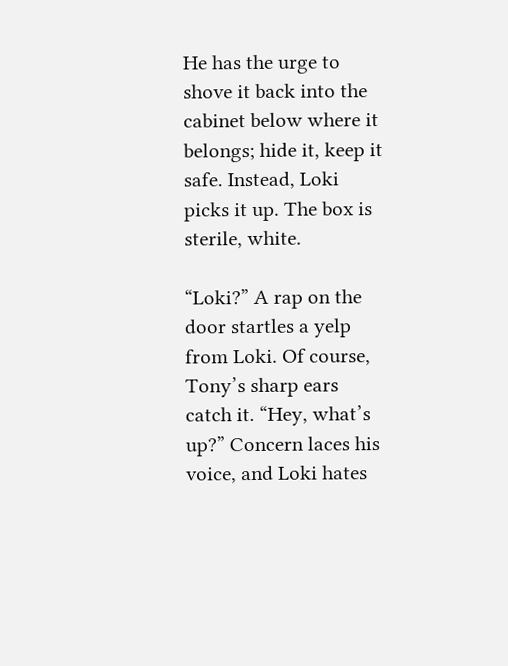He has the urge to shove it back into the cabinet below where it belongs; hide it, keep it safe. Instead, Loki picks it up. The box is sterile, white.

“Loki?” A rap on the door startles a yelp from Loki. Of course, Tony’s sharp ears catch it. “Hey, what’s up?” Concern laces his voice, and Loki hates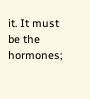it. It must be the hormones;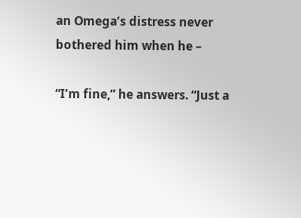an Omega’s distress never bothered him when he –

“I’m fine,” he answers. “Just a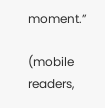moment.”

(mobile readers,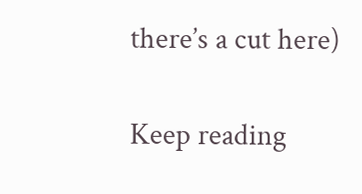there’s a cut here)

Keep reading